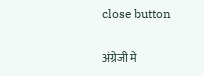close button

अंग्रेजी मे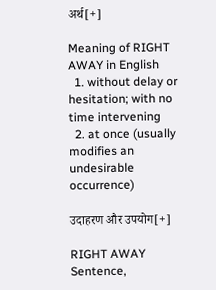अर्थ[+]

Meaning of RIGHT AWAY in English
  1. without delay or hesitation; with no time intervening
  2. at once (usually modifies an undesirable occurrence)

उदाहरण और उपयोग[+]

RIGHT AWAY Sentence,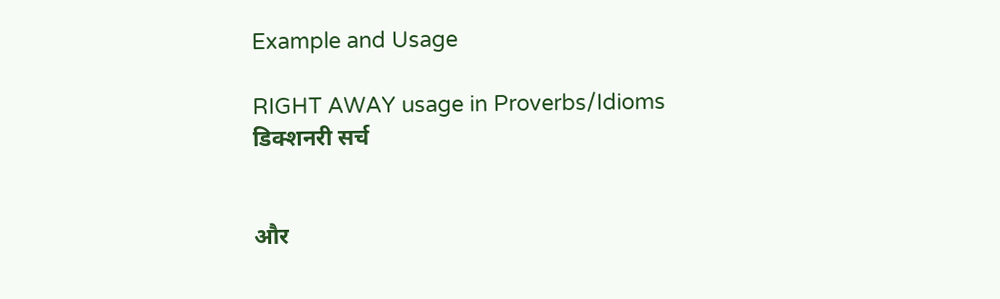Example and Usage

RIGHT AWAY usage in Proverbs/Idioms
डिक्शनरी सर्च


और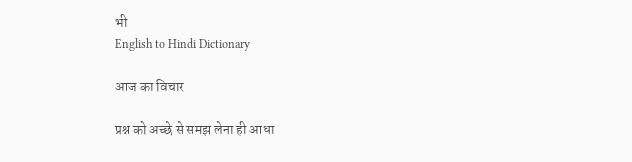भी
English to Hindi Dictionary

आज का विचार

प्रश्न को अच्छे से समझ लेना ही आधा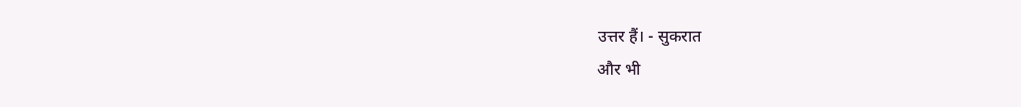उत्तर हैं। - सुकरात
और भी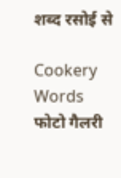शब्द रसोई से

Cookery Words
फोटो गैलरी